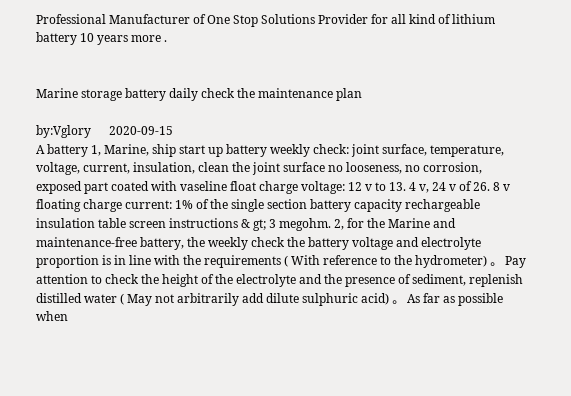Professional Manufacturer of One Stop Solutions Provider for all kind of lithium battery 10 years more .


Marine storage battery daily check the maintenance plan

by:Vglory      2020-09-15
A battery 1, Marine, ship start up battery weekly check: joint surface, temperature, voltage, current, insulation, clean the joint surface no looseness, no corrosion, exposed part coated with vaseline float charge voltage: 12 v to 13. 4 v, 24 v of 26. 8 v floating charge current: 1% of the single section battery capacity rechargeable insulation table screen instructions & gt; 3 megohm. 2, for the Marine and maintenance-free battery, the weekly check the battery voltage and electrolyte proportion is in line with the requirements ( With reference to the hydrometer) 。 Pay attention to check the height of the electrolyte and the presence of sediment, replenish distilled water ( May not arbitrarily add dilute sulphuric acid) 。 As far as possible when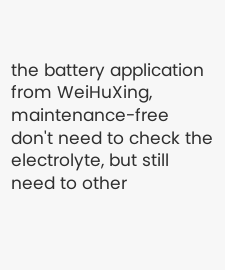the battery application from WeiHuXing, maintenance-free don't need to check the electrolyte, but still need to other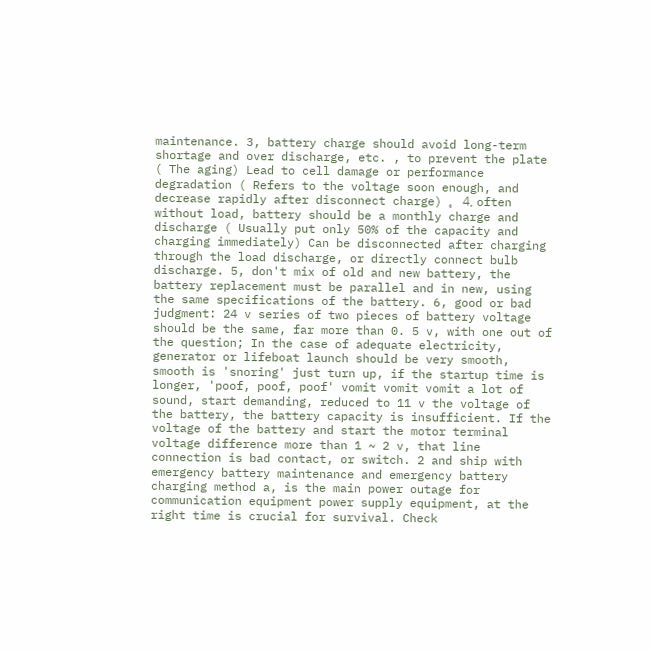maintenance. 3, battery charge should avoid long-term shortage and over discharge, etc. , to prevent the plate ( The aging) Lead to cell damage or performance degradation ( Refers to the voltage soon enough, and decrease rapidly after disconnect charge) 。 4, often without load, battery should be a monthly charge and discharge ( Usually put only 50% of the capacity and charging immediately) Can be disconnected after charging through the load discharge, or directly connect bulb discharge. 5, don't mix of old and new battery, the battery replacement must be parallel and in new, using the same specifications of the battery. 6, good or bad judgment: 24 v series of two pieces of battery voltage should be the same, far more than 0. 5 v, with one out of the question; In the case of adequate electricity, generator or lifeboat launch should be very smooth, smooth is 'snoring' just turn up, if the startup time is longer, 'poof, poof, poof' vomit vomit vomit a lot of sound, start demanding, reduced to 11 v the voltage of the battery, the battery capacity is insufficient. If the voltage of the battery and start the motor terminal voltage difference more than 1 ~ 2 v, that line connection is bad contact, or switch. 2 and ship with emergency battery maintenance and emergency battery charging method a, is the main power outage for communication equipment power supply equipment, at the right time is crucial for survival. Check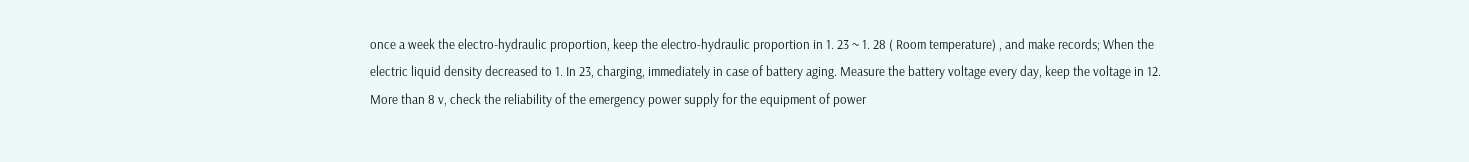once a week the electro-hydraulic proportion, keep the electro-hydraulic proportion in 1. 23 ~ 1. 28 ( Room temperature) , and make records; When the electric liquid density decreased to 1. In 23, charging, immediately in case of battery aging. Measure the battery voltage every day, keep the voltage in 12. More than 8 v, check the reliability of the emergency power supply for the equipment of power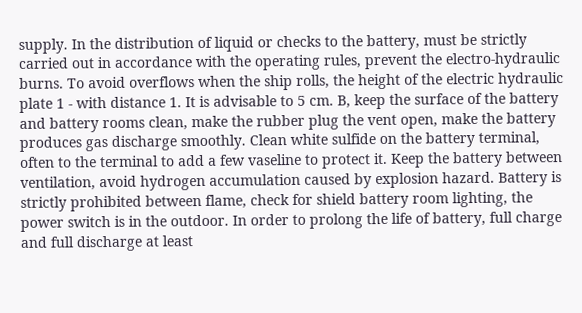supply. In the distribution of liquid or checks to the battery, must be strictly carried out in accordance with the operating rules, prevent the electro-hydraulic burns. To avoid overflows when the ship rolls, the height of the electric hydraulic plate 1 - with distance 1. It is advisable to 5 cm. B, keep the surface of the battery and battery rooms clean, make the rubber plug the vent open, make the battery produces gas discharge smoothly. Clean white sulfide on the battery terminal, often to the terminal to add a few vaseline to protect it. Keep the battery between ventilation, avoid hydrogen accumulation caused by explosion hazard. Battery is strictly prohibited between flame, check for shield battery room lighting, the power switch is in the outdoor. In order to prolong the life of battery, full charge and full discharge at least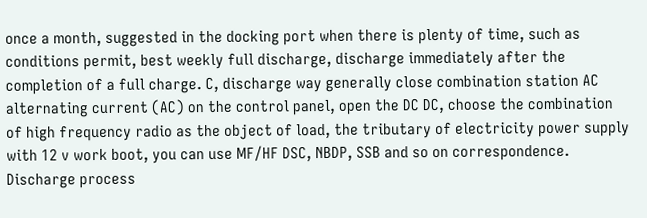once a month, suggested in the docking port when there is plenty of time, such as conditions permit, best weekly full discharge, discharge immediately after the completion of a full charge. C, discharge way generally close combination station AC alternating current (AC) on the control panel, open the DC DC, choose the combination of high frequency radio as the object of load, the tributary of electricity power supply with 12 v work boot, you can use MF/HF DSC, NBDP, SSB and so on correspondence. Discharge process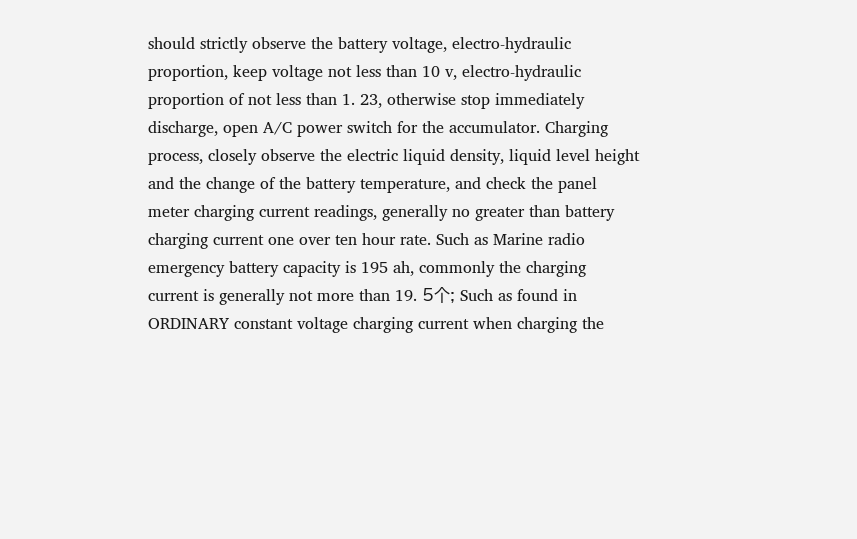should strictly observe the battery voltage, electro-hydraulic proportion, keep voltage not less than 10 v, electro-hydraulic proportion of not less than 1. 23, otherwise stop immediately discharge, open A/C power switch for the accumulator. Charging process, closely observe the electric liquid density, liquid level height and the change of the battery temperature, and check the panel meter charging current readings, generally no greater than battery charging current one over ten hour rate. Such as Marine radio emergency battery capacity is 195 ah, commonly the charging current is generally not more than 19. 5个; Such as found in ORDINARY constant voltage charging current when charging the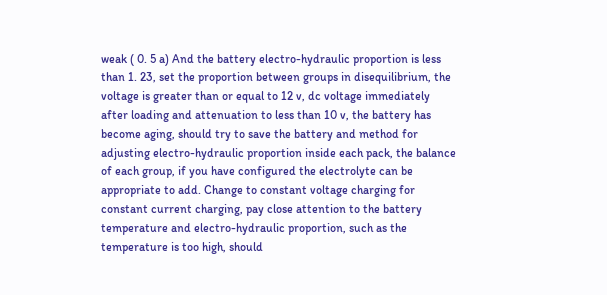weak ( 0. 5 a) And the battery electro-hydraulic proportion is less than 1. 23, set the proportion between groups in disequilibrium, the voltage is greater than or equal to 12 v, dc voltage immediately after loading and attenuation to less than 10 v, the battery has become aging, should try to save the battery and method for adjusting electro-hydraulic proportion inside each pack, the balance of each group, if you have configured the electrolyte can be appropriate to add. Change to constant voltage charging for constant current charging, pay close attention to the battery temperature and electro-hydraulic proportion, such as the temperature is too high, should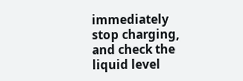immediately stop charging, and check the liquid level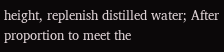height, replenish distilled water; After proportion to meet the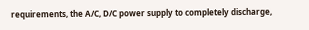requirements, the A/C, D/C power supply to completely discharge,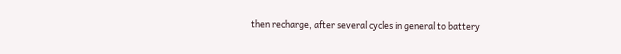then recharge, after several cycles in general to battery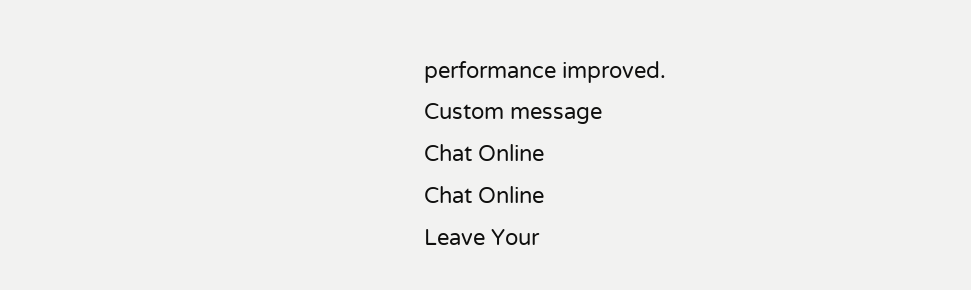performance improved.
Custom message
Chat Online
Chat Online
Leave Your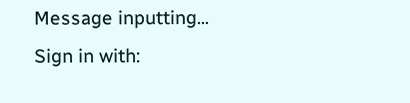Message inputting...
Sign in with: